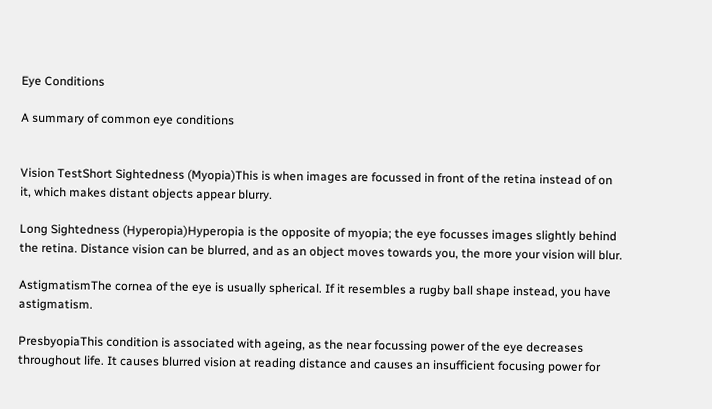Eye Conditions

A summary of common eye conditions


Vision TestShort Sightedness (Myopia)This is when images are focussed in front of the retina instead of on it, which makes distant objects appear blurry.

Long Sightedness (Hyperopia)Hyperopia is the opposite of myopia; the eye focusses images slightly behind the retina. Distance vision can be blurred, and as an object moves towards you, the more your vision will blur.

AstigmatismThe cornea of the eye is usually spherical. If it resembles a rugby ball shape instead, you have astigmatism.

PresbyopiaThis condition is associated with ageing, as the near focussing power of the eye decreases throughout life. It causes blurred vision at reading distance and causes an insufficient focusing power for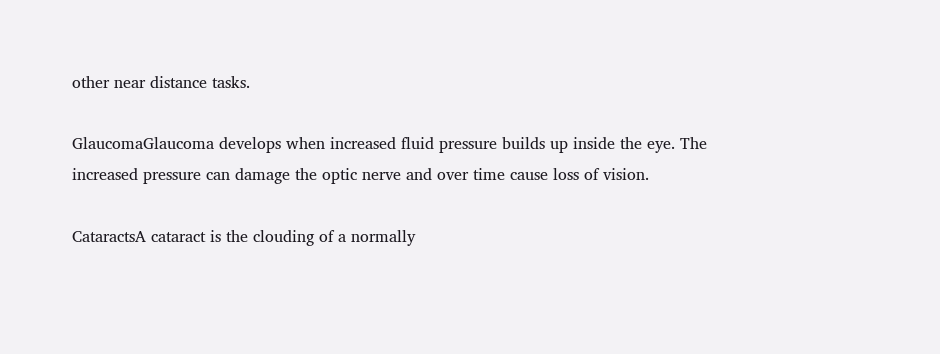other near distance tasks.

GlaucomaGlaucoma develops when increased fluid pressure builds up inside the eye. The increased pressure can damage the optic nerve and over time cause loss of vision.

CataractsA cataract is the clouding of a normally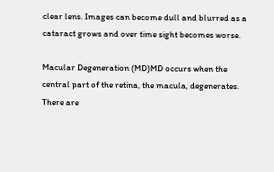clear lens. Images can become dull and blurred as a cataract grows and over time sight becomes worse.

Macular Degeneration (MD)MD occurs when the central part of the retina, the macula, degenerates. There are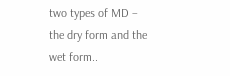two types of MD – the dry form and the wet form..